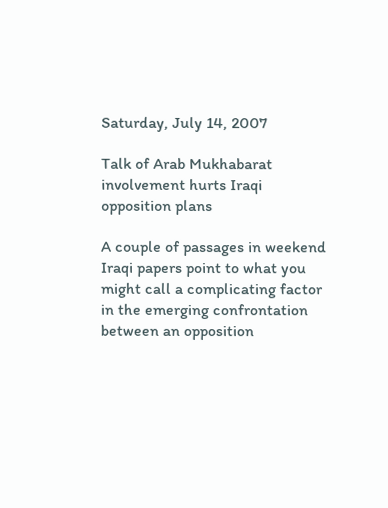Saturday, July 14, 2007

Talk of Arab Mukhabarat involvement hurts Iraqi opposition plans

A couple of passages in weekend Iraqi papers point to what you might call a complicating factor in the emerging confrontation between an opposition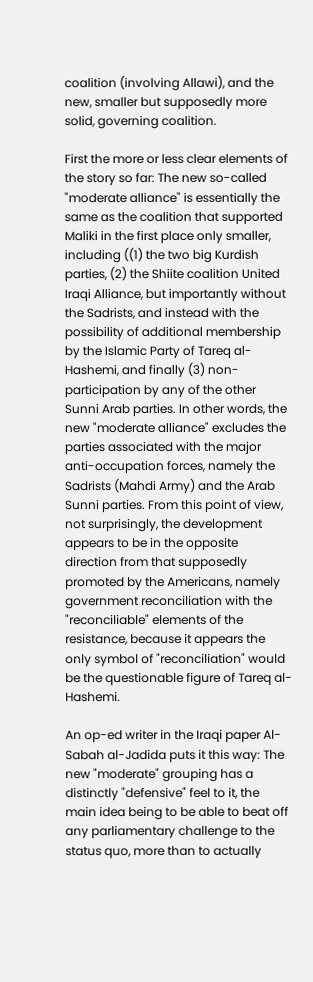coalition (involving Allawi), and the new, smaller but supposedly more solid, governing coalition.

First the more or less clear elements of the story so far: The new so-called "moderate alliance" is essentially the same as the coalition that supported Maliki in the first place only smaller, including ((1) the two big Kurdish parties, (2) the Shiite coalition United Iraqi Alliance, but importantly without the Sadrists, and instead with the possibility of additional membership by the Islamic Party of Tareq al-Hashemi, and finally (3) non-participation by any of the other Sunni Arab parties. In other words, the new "moderate alliance" excludes the parties associated with the major anti-occupation forces, namely the Sadrists (Mahdi Army) and the Arab Sunni parties. From this point of view, not surprisingly, the development appears to be in the opposite direction from that supposedly promoted by the Americans, namely government reconciliation with the "reconciliable" elements of the resistance, because it appears the only symbol of "reconciliation" would be the questionable figure of Tareq al-Hashemi.

An op-ed writer in the Iraqi paper Al-Sabah al-Jadida puts it this way: The new "moderate" grouping has a distinctly "defensive" feel to it, the main idea being to be able to beat off any parliamentary challenge to the status quo, more than to actually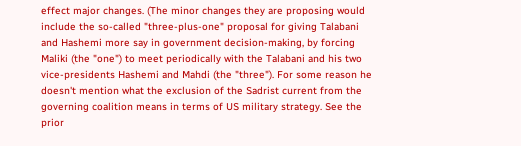effect major changes. (The minor changes they are proposing would include the so-called "three-plus-one" proposal for giving Talabani and Hashemi more say in government decision-making, by forcing Maliki (the "one") to meet periodically with the Talabani and his two vice-presidents Hashemi and Mahdi (the "three"). For some reason he doesn't mention what the exclusion of the Sadrist current from the governing coalition means in terms of US military strategy. See the prior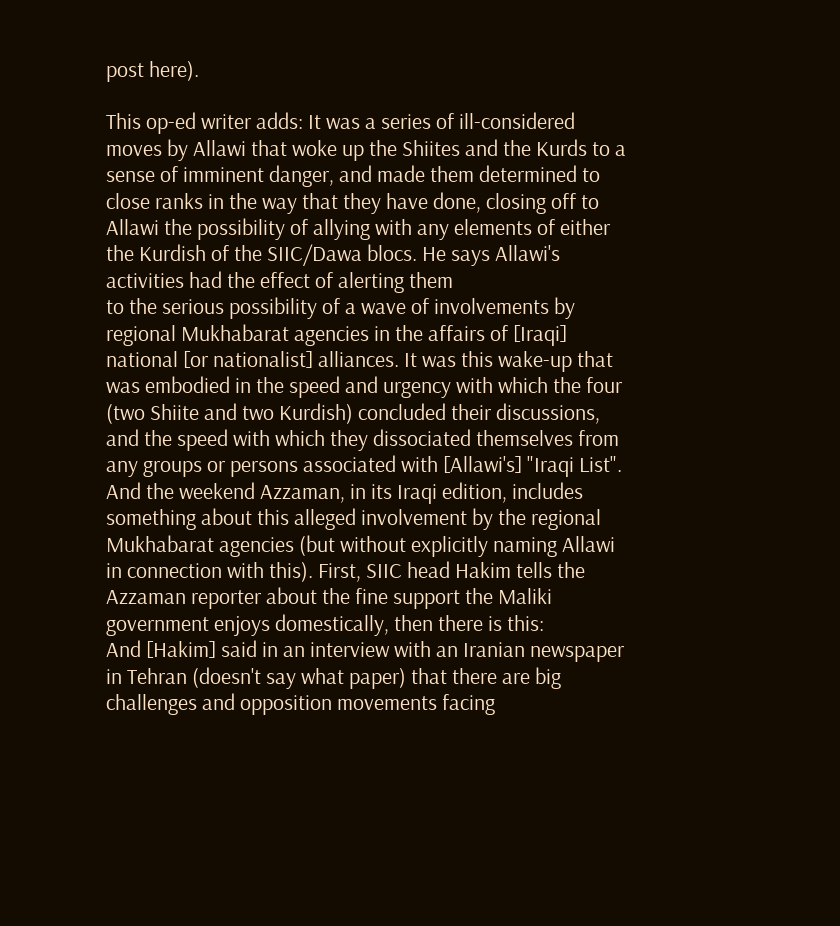post here).

This op-ed writer adds: It was a series of ill-considered moves by Allawi that woke up the Shiites and the Kurds to a sense of imminent danger, and made them determined to close ranks in the way that they have done, closing off to Allawi the possibility of allying with any elements of either the Kurdish of the SIIC/Dawa blocs. He says Allawi's activities had the effect of alerting them
to the serious possibility of a wave of involvements by regional Mukhabarat agencies in the affairs of [Iraqi] national [or nationalist] alliances. It was this wake-up that was embodied in the speed and urgency with which the four (two Shiite and two Kurdish) concluded their discussions, and the speed with which they dissociated themselves from any groups or persons associated with [Allawi's] "Iraqi List".
And the weekend Azzaman, in its Iraqi edition, includes something about this alleged involvement by the regional Mukhabarat agencies (but without explicitly naming Allawi in connection with this). First, SIIC head Hakim tells the Azzaman reporter about the fine support the Maliki government enjoys domestically, then there is this:
And [Hakim] said in an interview with an Iranian newspaper in Tehran (doesn't say what paper) that there are big challenges and opposition movements facing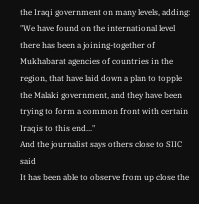the Iraqi government on many levels, adding: "We have found on the international level there has been a joining-together of Mukhabarat agencies of countries in the region, that have laid down a plan to topple the Malaki government, and they have been trying to form a common front with certain Iraqis to this end..."
And the journalist says others close to SIIC said
It has been able to observe from up close the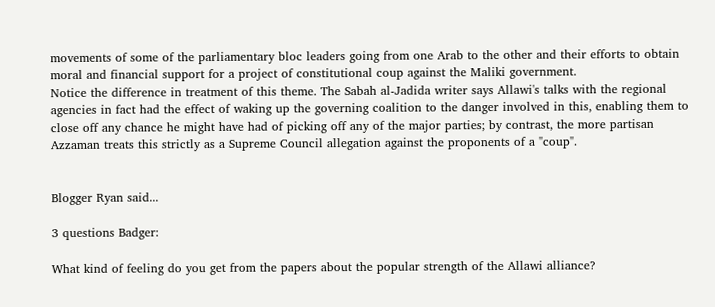movements of some of the parliamentary bloc leaders going from one Arab to the other and their efforts to obtain moral and financial support for a project of constitutional coup against the Maliki government.
Notice the difference in treatment of this theme. The Sabah al-Jadida writer says Allawi's talks with the regional agencies in fact had the effect of waking up the governing coalition to the danger involved in this, enabling them to close off any chance he might have had of picking off any of the major parties; by contrast, the more partisan Azzaman treats this strictly as a Supreme Council allegation against the proponents of a "coup".


Blogger Ryan said...

3 questions Badger:

What kind of feeling do you get from the papers about the popular strength of the Allawi alliance?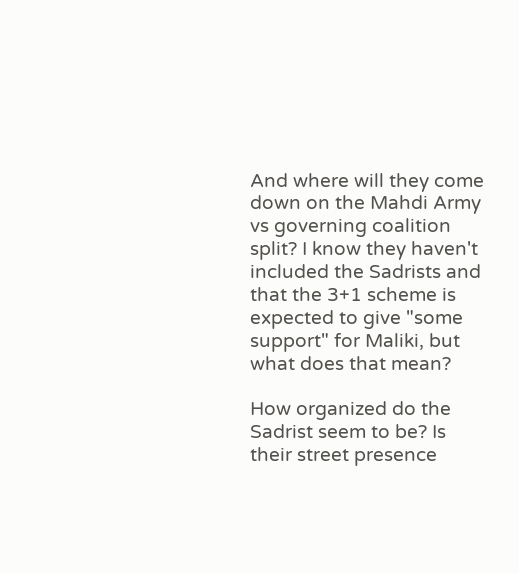And where will they come down on the Mahdi Army vs governing coalition split? I know they haven't included the Sadrists and that the 3+1 scheme is expected to give "some support" for Maliki, but what does that mean?

How organized do the Sadrist seem to be? Is their street presence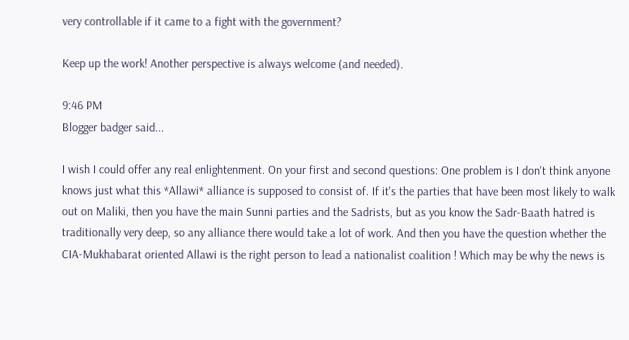very controllable if it came to a fight with the government?

Keep up the work! Another perspective is always welcome (and needed).

9:46 PM
Blogger badger said...

I wish I could offer any real enlightenment. On your first and second questions: One problem is I don't think anyone knows just what this *Allawi* alliance is supposed to consist of. If it's the parties that have been most likely to walk out on Maliki, then you have the main Sunni parties and the Sadrists, but as you know the Sadr-Baath hatred is traditionally very deep, so any alliance there would take a lot of work. And then you have the question whether the CIA-Mukhabarat oriented Allawi is the right person to lead a nationalist coalition ! Which may be why the news is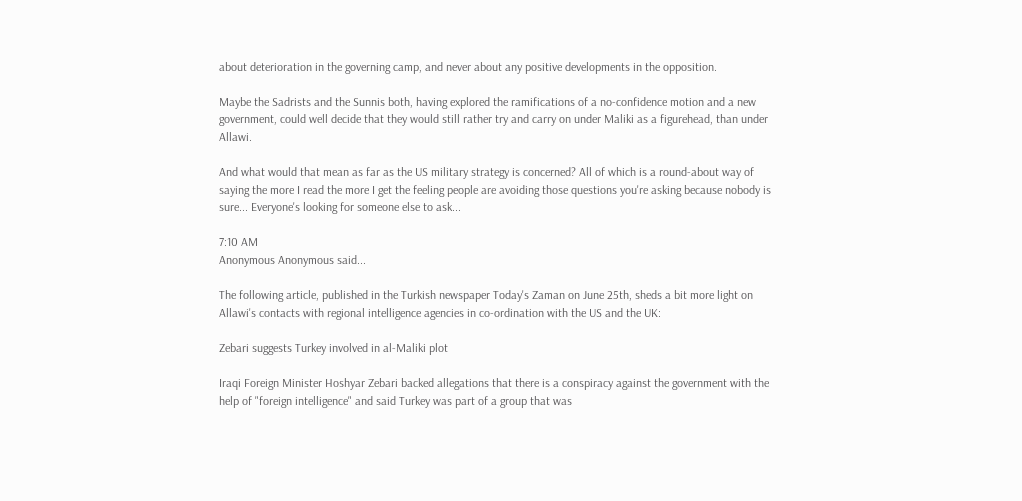about deterioration in the governing camp, and never about any positive developments in the opposition.

Maybe the Sadrists and the Sunnis both, having explored the ramifications of a no-confidence motion and a new government, could well decide that they would still rather try and carry on under Maliki as a figurehead, than under Allawi.

And what would that mean as far as the US military strategy is concerned? All of which is a round-about way of saying the more I read the more I get the feeling people are avoiding those questions you're asking because nobody is sure... Everyone's looking for someone else to ask...

7:10 AM
Anonymous Anonymous said...

The following article, published in the Turkish newspaper Today's Zaman on June 25th, sheds a bit more light on Allawi's contacts with regional intelligence agencies in co-ordination with the US and the UK:

Zebari suggests Turkey involved in al-Maliki plot

Iraqi Foreign Minister Hoshyar Zebari backed allegations that there is a conspiracy against the government with the help of "foreign intelligence" and said Turkey was part of a group that was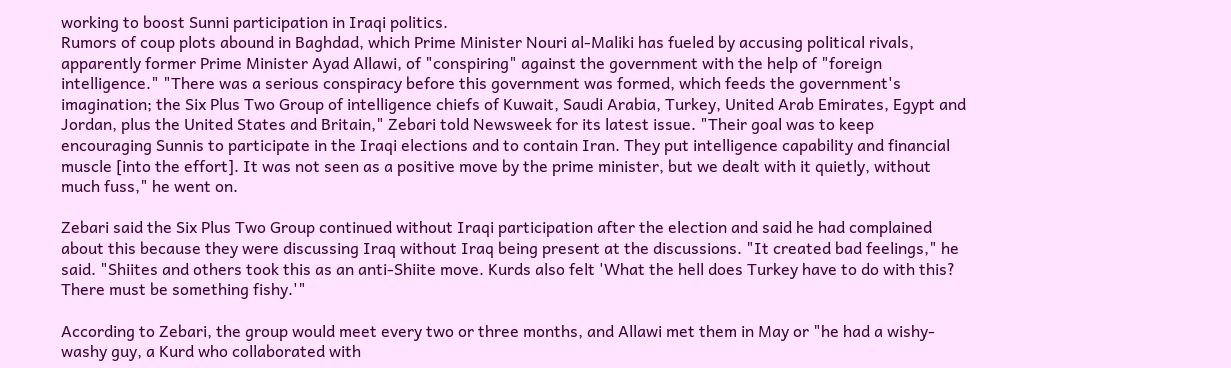working to boost Sunni participation in Iraqi politics.
Rumors of coup plots abound in Baghdad, which Prime Minister Nouri al-Maliki has fueled by accusing political rivals, apparently former Prime Minister Ayad Allawi, of "conspiring" against the government with the help of "foreign intelligence." "There was a serious conspiracy before this government was formed, which feeds the government's imagination; the Six Plus Two Group of intelligence chiefs of Kuwait, Saudi Arabia, Turkey, United Arab Emirates, Egypt and Jordan, plus the United States and Britain," Zebari told Newsweek for its latest issue. "Their goal was to keep encouraging Sunnis to participate in the Iraqi elections and to contain Iran. They put intelligence capability and financial muscle [into the effort]. It was not seen as a positive move by the prime minister, but we dealt with it quietly, without much fuss," he went on.

Zebari said the Six Plus Two Group continued without Iraqi participation after the election and said he had complained about this because they were discussing Iraq without Iraq being present at the discussions. "It created bad feelings," he said. "Shiites and others took this as an anti-Shiite move. Kurds also felt 'What the hell does Turkey have to do with this? There must be something fishy.'"

According to Zebari, the group would meet every two or three months, and Allawi met them in May or "he had a wishy-washy guy, a Kurd who collaborated with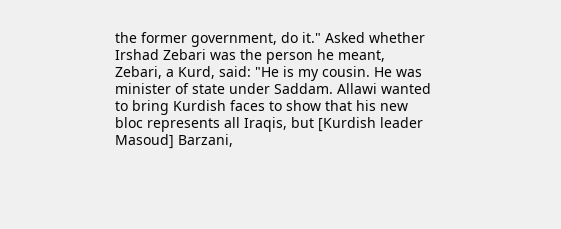the former government, do it." Asked whether Irshad Zebari was the person he meant, Zebari, a Kurd, said: "He is my cousin. He was minister of state under Saddam. Allawi wanted to bring Kurdish faces to show that his new bloc represents all Iraqis, but [Kurdish leader Masoud] Barzani,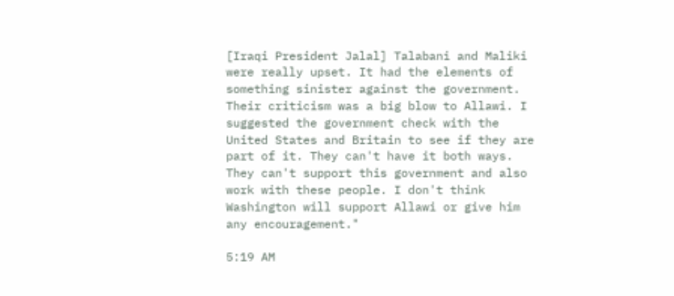[Iraqi President Jalal] Talabani and Maliki were really upset. It had the elements of something sinister against the government. Their criticism was a big blow to Allawi. I suggested the government check with the United States and Britain to see if they are part of it. They can't have it both ways. They can't support this government and also work with these people. I don't think Washington will support Allawi or give him any encouragement."

5:19 AM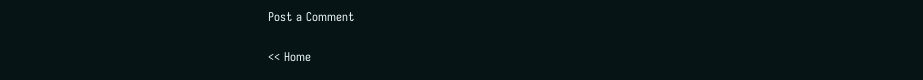Post a Comment

<< Home